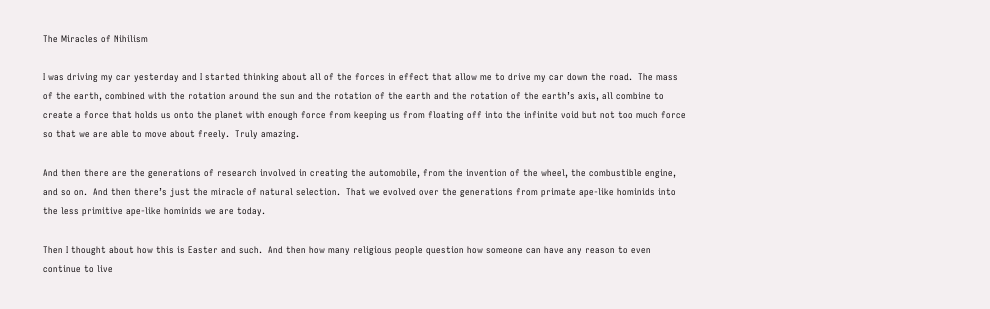The Miracles of Nihilism

I was driving my car yesterday and I started thinking about all of the forces in effect that allow me to drive my car down the road.  The mass of the earth, combined with the rotation around the sun and the rotation of the earth and the rotation of the earth’s axis, all combine to create a force that holds us onto the planet with enough force from keeping us from floating off into the infinite void but not too much force so that we are able to move about freely.  Truly amazing.

And then there are the generations of research involved in creating the automobile, from the invention of the wheel, the combustible engine, and so on.  And then there’s just the miracle of natural selection.  That we evolved over the generations from primate ape-like hominids into the less primitive ape-like hominids we are today.

Then I thought about how this is Easter and such.  And then how many religious people question how someone can have any reason to even continue to live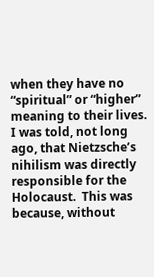when they have no “spiritual” or “higher” meaning to their lives.  I was told, not long ago, that Nietzsche’s nihilism was directly responsible for the Holocaust.  This was because, without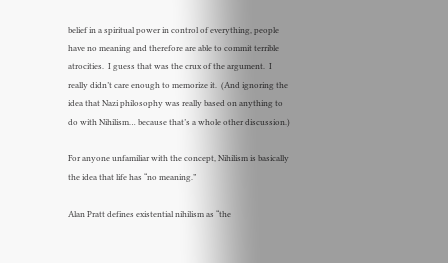belief in a spiritual power in control of everything, people have no meaning and therefore are able to commit terrible atrocities.  I guess that was the crux of the argument.  I really didn’t care enough to memorize it.  (And ignoring the idea that Nazi philosophy was really based on anything to do with Nihilism… because that’s a whole other discussion.)

For anyone unfamiliar with the concept, Nihilism is basically the idea that life has “no meaning.”

Alan Pratt defines existential nihilism as “the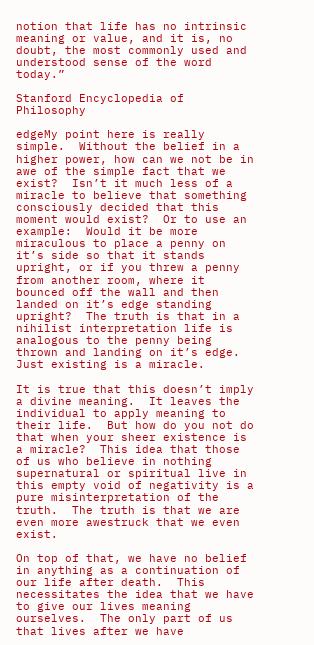notion that life has no intrinsic meaning or value, and it is, no doubt, the most commonly used and understood sense of the word today.”

Stanford Encyclopedia of Philosophy

edgeMy point here is really simple.  Without the belief in a higher power, how can we not be in awe of the simple fact that we exist?  Isn’t it much less of a miracle to believe that something consciously decided that this moment would exist?  Or to use an example:  Would it be more miraculous to place a penny on it’s side so that it stands upright, or if you threw a penny from another room, where it bounced off the wall and then landed on it’s edge standing upright?  The truth is that in a nihilist interpretation life is analogous to the penny being thrown and landing on it’s edge.  Just existing is a miracle.

It is true that this doesn’t imply a divine meaning.  It leaves the individual to apply meaning to their life.  But how do you not do that when your sheer existence is a miracle?  This idea that those of us who believe in nothing supernatural or spiritual live in this empty void of negativity is a pure misinterpretation of the truth.  The truth is that we are even more awestruck that we even exist.

On top of that, we have no belief in anything as a continuation of our life after death.  This necessitates the idea that we have to give our lives meaning ourselves.  The only part of us that lives after we have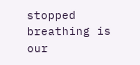stopped breathing is our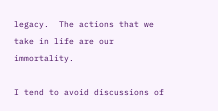legacy.  The actions that we take in life are our immortality.

I tend to avoid discussions of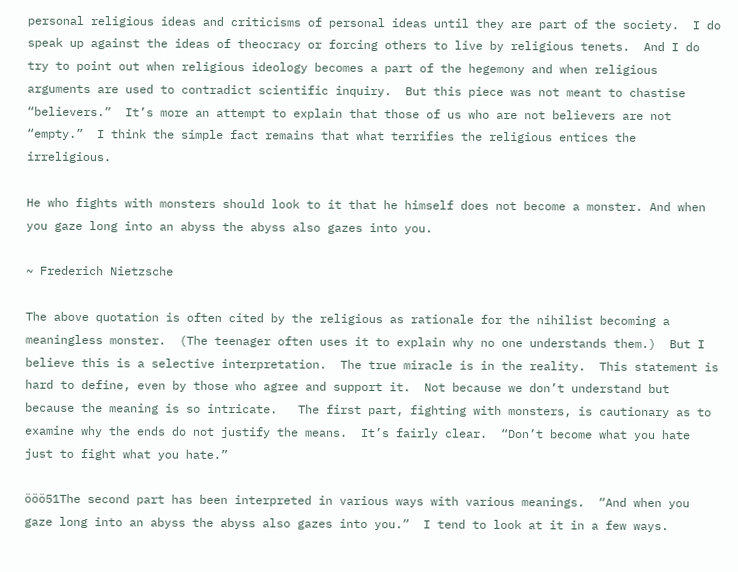personal religious ideas and criticisms of personal ideas until they are part of the society.  I do speak up against the ideas of theocracy or forcing others to live by religious tenets.  And I do try to point out when religious ideology becomes a part of the hegemony and when religious arguments are used to contradict scientific inquiry.  But this piece was not meant to chastise “believers.”  It’s more an attempt to explain that those of us who are not believers are not “empty.”  I think the simple fact remains that what terrifies the religious entices the irreligious.

He who fights with monsters should look to it that he himself does not become a monster. And when you gaze long into an abyss the abyss also gazes into you.

~ Frederich Nietzsche

The above quotation is often cited by the religious as rationale for the nihilist becoming a meaningless monster.  (The teenager often uses it to explain why no one understands them.)  But I believe this is a selective interpretation.  The true miracle is in the reality.  This statement is hard to define, even by those who agree and support it.  Not because we don’t understand but because the meaning is so intricate.   The first part, fighting with monsters, is cautionary as to examine why the ends do not justify the means.  It’s fairly clear.  “Don’t become what you hate just to fight what you hate.”

ööö51The second part has been interpreted in various ways with various meanings.  “And when you gaze long into an abyss the abyss also gazes into you.”  I tend to look at it in a few ways.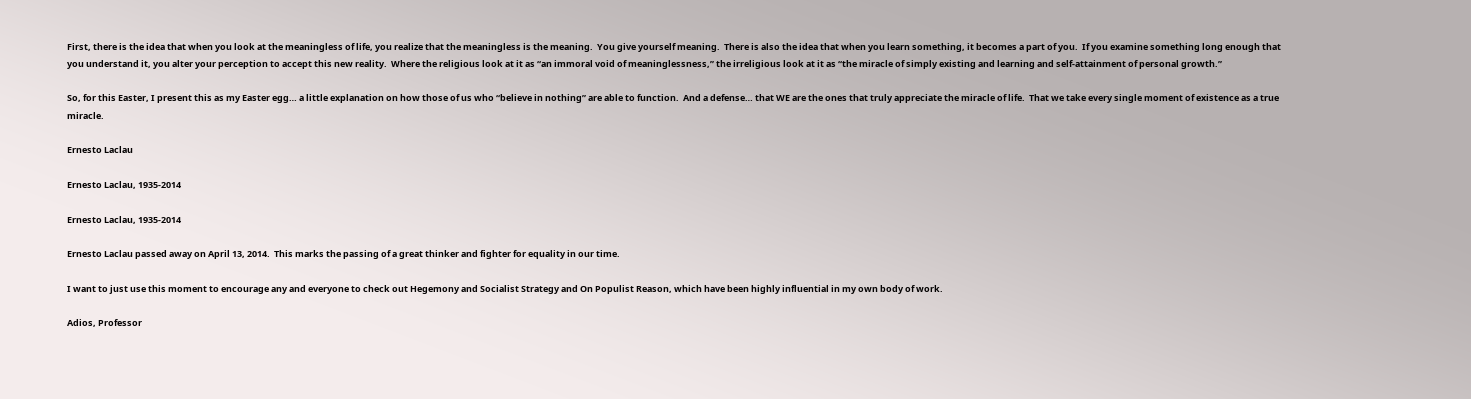First, there is the idea that when you look at the meaningless of life, you realize that the meaningless is the meaning.  You give yourself meaning.  There is also the idea that when you learn something, it becomes a part of you.  If you examine something long enough that you understand it, you alter your perception to accept this new reality.  Where the religious look at it as “an immoral void of meaninglessness,” the irreligious look at it as “the miracle of simply existing and learning and self-attainment of personal growth.”

So, for this Easter, I present this as my Easter egg… a little explanation on how those of us who “believe in nothing” are able to function.  And a defense… that WE are the ones that truly appreciate the miracle of life.  That we take every single moment of existence as a true miracle.

Ernesto Laclau

Ernesto Laclau, 1935-2014

Ernesto Laclau, 1935-2014

Ernesto Laclau passed away on April 13, 2014.  This marks the passing of a great thinker and fighter for equality in our time.

I want to just use this moment to encourage any and everyone to check out Hegemony and Socialist Strategy and On Populist Reason, which have been highly influential in my own body of work.

Adios, Professor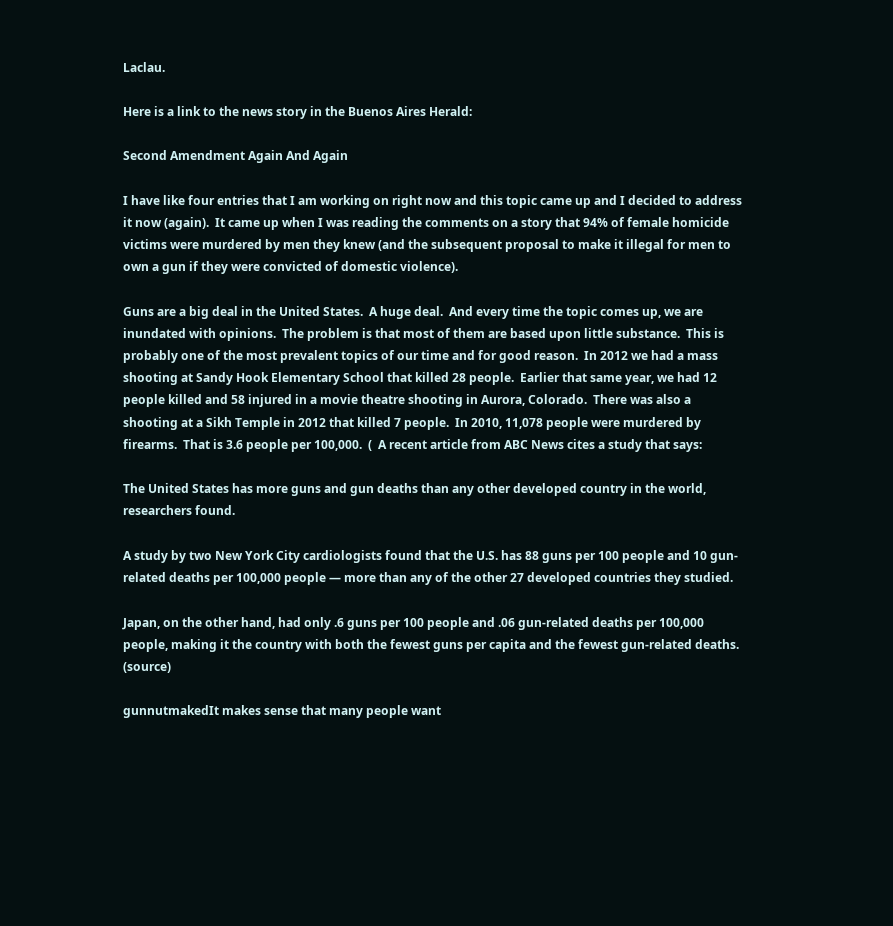Laclau.

Here is a link to the news story in the Buenos Aires Herald:

Second Amendment Again And Again

I have like four entries that I am working on right now and this topic came up and I decided to address it now (again).  It came up when I was reading the comments on a story that 94% of female homicide victims were murdered by men they knew (and the subsequent proposal to make it illegal for men to own a gun if they were convicted of domestic violence).

Guns are a big deal in the United States.  A huge deal.  And every time the topic comes up, we are inundated with opinions.  The problem is that most of them are based upon little substance.  This is probably one of the most prevalent topics of our time and for good reason.  In 2012 we had a mass shooting at Sandy Hook Elementary School that killed 28 people.  Earlier that same year, we had 12 people killed and 58 injured in a movie theatre shooting in Aurora, Colorado.  There was also a shooting at a Sikh Temple in 2012 that killed 7 people.  In 2010, 11,078 people were murdered by firearms.  That is 3.6 people per 100,000.  (  A recent article from ABC News cites a study that says:

The United States has more guns and gun deaths than any other developed country in the world, researchers found.

A study by two New York City cardiologists found that the U.S. has 88 guns per 100 people and 10 gun-related deaths per 100,000 people — more than any of the other 27 developed countries they studied.

Japan, on the other hand, had only .6 guns per 100 people and .06 gun-related deaths per 100,000 people, making it the country with both the fewest guns per capita and the fewest gun-related deaths.  (source)

gunnutmakedIt makes sense that many people want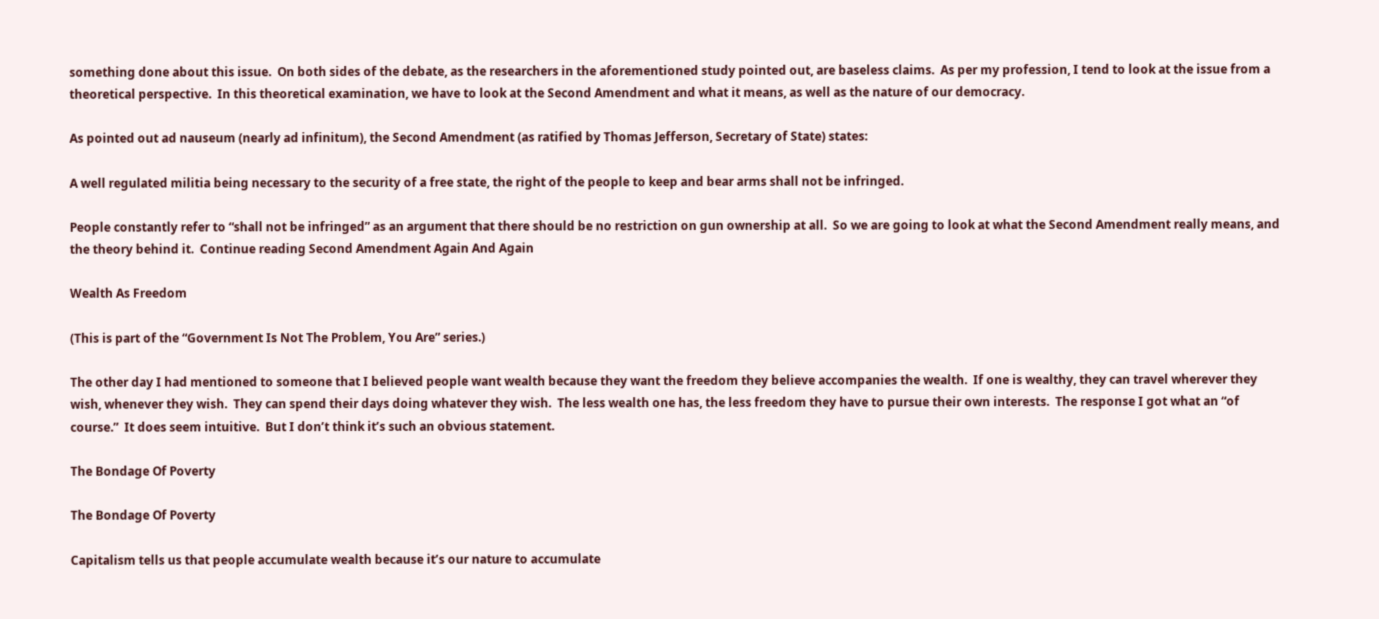something done about this issue.  On both sides of the debate, as the researchers in the aforementioned study pointed out, are baseless claims.  As per my profession, I tend to look at the issue from a theoretical perspective.  In this theoretical examination, we have to look at the Second Amendment and what it means, as well as the nature of our democracy.

As pointed out ad nauseum (nearly ad infinitum), the Second Amendment (as ratified by Thomas Jefferson, Secretary of State) states:

A well regulated militia being necessary to the security of a free state, the right of the people to keep and bear arms shall not be infringed.

People constantly refer to “shall not be infringed” as an argument that there should be no restriction on gun ownership at all.  So we are going to look at what the Second Amendment really means, and the theory behind it.  Continue reading Second Amendment Again And Again

Wealth As Freedom

(This is part of the “Government Is Not The Problem, You Are” series.)

The other day I had mentioned to someone that I believed people want wealth because they want the freedom they believe accompanies the wealth.  If one is wealthy, they can travel wherever they wish, whenever they wish.  They can spend their days doing whatever they wish.  The less wealth one has, the less freedom they have to pursue their own interests.  The response I got what an “of course.”  It does seem intuitive.  But I don’t think it’s such an obvious statement.

The Bondage Of Poverty

The Bondage Of Poverty

Capitalism tells us that people accumulate wealth because it’s our nature to accumulate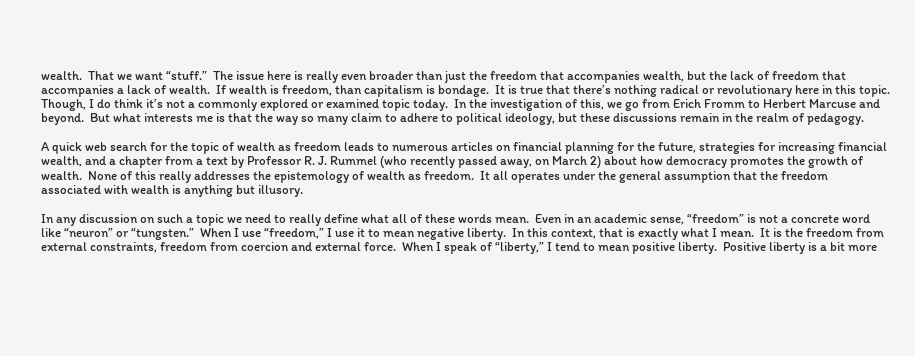wealth.  That we want “stuff.”  The issue here is really even broader than just the freedom that accompanies wealth, but the lack of freedom that accompanies a lack of wealth.  If wealth is freedom, than capitalism is bondage.  It is true that there’s nothing radical or revolutionary here in this topic.  Though, I do think it’s not a commonly explored or examined topic today.  In the investigation of this, we go from Erich Fromm to Herbert Marcuse and beyond.  But what interests me is that the way so many claim to adhere to political ideology, but these discussions remain in the realm of pedagogy.

A quick web search for the topic of wealth as freedom leads to numerous articles on financial planning for the future, strategies for increasing financial wealth, and a chapter from a text by Professor R. J. Rummel (who recently passed away, on March 2) about how democracy promotes the growth of wealth.  None of this really addresses the epistemology of wealth as freedom.  It all operates under the general assumption that the freedom associated with wealth is anything but illusory.

In any discussion on such a topic we need to really define what all of these words mean.  Even in an academic sense, “freedom” is not a concrete word like “neuron” or “tungsten.”  When I use “freedom,” I use it to mean negative liberty.  In this context, that is exactly what I mean.  It is the freedom from external constraints, freedom from coercion and external force.  When I speak of “liberty,” I tend to mean positive liberty.  Positive liberty is a bit more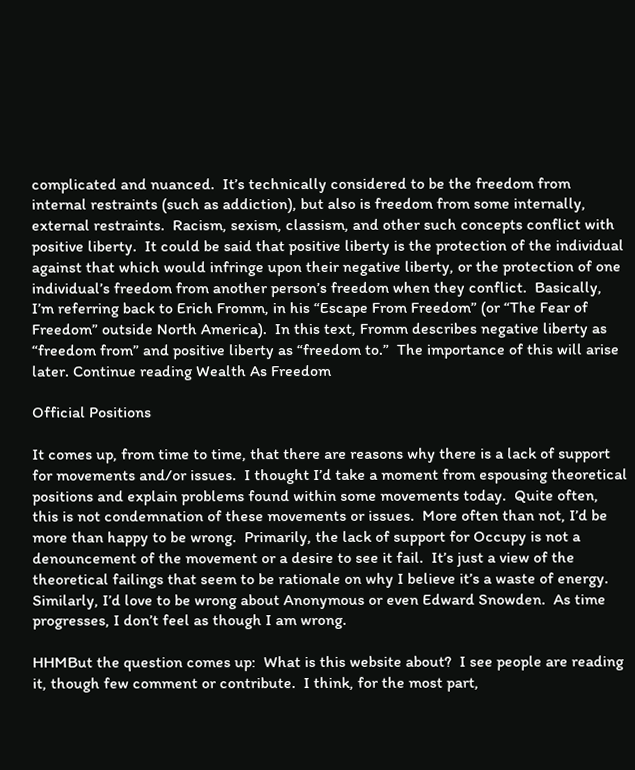complicated and nuanced.  It’s technically considered to be the freedom from internal restraints (such as addiction), but also is freedom from some internally, external restraints.  Racism, sexism, classism, and other such concepts conflict with positive liberty.  It could be said that positive liberty is the protection of the individual against that which would infringe upon their negative liberty, or the protection of one individual’s freedom from another person’s freedom when they conflict.  Basically, I’m referring back to Erich Fromm, in his “Escape From Freedom” (or “The Fear of Freedom” outside North America).  In this text, Fromm describes negative liberty as “freedom from” and positive liberty as “freedom to.”  The importance of this will arise later. Continue reading Wealth As Freedom

Official Positions

It comes up, from time to time, that there are reasons why there is a lack of support for movements and/or issues.  I thought I’d take a moment from espousing theoretical positions and explain problems found within some movements today.  Quite often, this is not condemnation of these movements or issues.  More often than not, I’d be more than happy to be wrong.  Primarily, the lack of support for Occupy is not a denouncement of the movement or a desire to see it fail.  It’s just a view of the theoretical failings that seem to be rationale on why I believe it’s a waste of energy.  Similarly, I’d love to be wrong about Anonymous or even Edward Snowden.  As time progresses, I don’t feel as though I am wrong.

HHMBut the question comes up:  What is this website about?  I see people are reading it, though few comment or contribute.  I think, for the most part,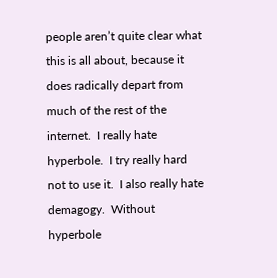people aren’t quite clear what this is all about, because it does radically depart from much of the rest of the internet.  I really hate hyperbole.  I try really hard not to use it.  I also really hate demagogy.  Without hyperbole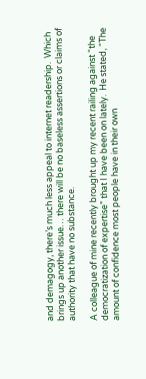and demagogy, there’s much less appeal to internet readership.  Which brings up another issue… there will be no baseless assertions or claims of authority that have no substance.

A colleague of mine recently brought up my recent railing against “the democratization of expertise” that I have been on lately.  He stated, “The amount of confidence most people have in their own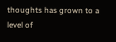thoughts has grown to a level of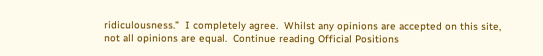ridiculousness.”  I completely agree.  Whilst any opinions are accepted on this site, not all opinions are equal.  Continue reading Official Positions